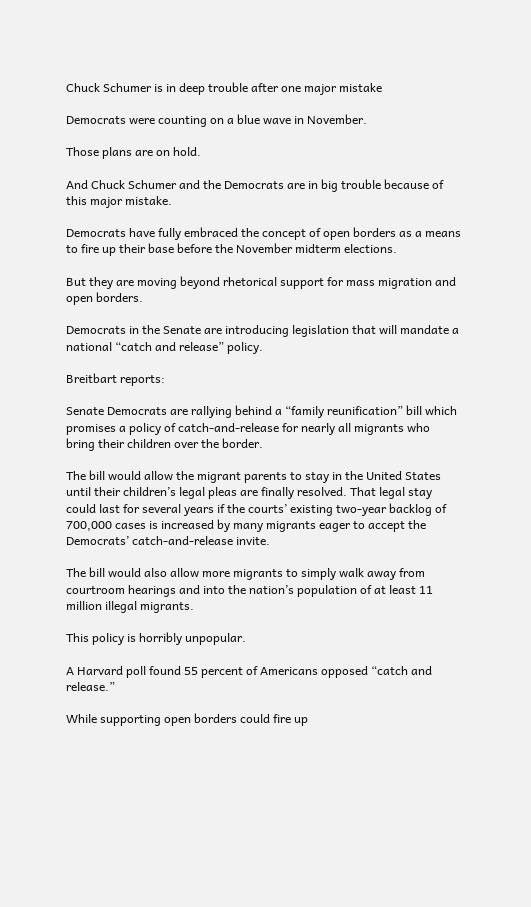Chuck Schumer is in deep trouble after one major mistake

Democrats were counting on a blue wave in November.

Those plans are on hold.

And Chuck Schumer and the Democrats are in big trouble because of this major mistake.

Democrats have fully embraced the concept of open borders as a means to fire up their base before the November midterm elections.

But they are moving beyond rhetorical support for mass migration and open borders.

Democrats in the Senate are introducing legislation that will mandate a national “catch and release” policy.

Breitbart reports:

Senate Democrats are rallying behind a “family reunification” bill which promises a policy of catch-and-release for nearly all migrants who bring their children over the border.

The bill would allow the migrant parents to stay in the United States until their children’s legal pleas are finally resolved. That legal stay could last for several years if the courts’ existing two-year backlog of 700,000 cases is increased by many migrants eager to accept the Democrats’ catch-and-release invite.

The bill would also allow more migrants to simply walk away from courtroom hearings and into the nation’s population of at least 11 million illegal migrants.

This policy is horribly unpopular.

A Harvard poll found 55 percent of Americans opposed “catch and release.”

While supporting open borders could fire up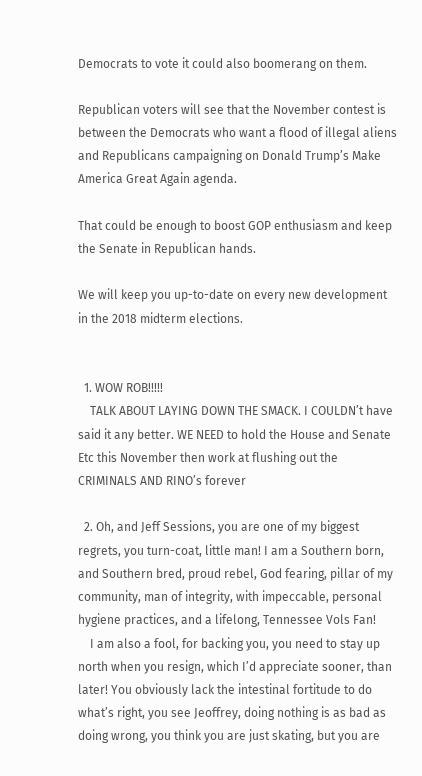Democrats to vote it could also boomerang on them.

Republican voters will see that the November contest is between the Democrats who want a flood of illegal aliens and Republicans campaigning on Donald Trump’s Make America Great Again agenda.

That could be enough to boost GOP enthusiasm and keep the Senate in Republican hands.

We will keep you up-to-date on every new development in the 2018 midterm elections.


  1. WOW ROB!!!!!
    TALK ABOUT LAYING DOWN THE SMACK. I COULDN’t have said it any better. WE NEED to hold the House and Senate Etc this November then work at flushing out the CRIMINALS AND RINO’s forever

  2. Oh, and Jeff Sessions, you are one of my biggest regrets, you turn-coat, little man! I am a Southern born, and Southern bred, proud rebel, God fearing, pillar of my community, man of integrity, with impeccable, personal hygiene practices, and a lifelong, Tennessee Vols Fan!
    I am also a fool, for backing you, you need to stay up north when you resign, which I’d appreciate sooner, than later! You obviously lack the intestinal fortitude to do what’s right, you see Jeoffrey, doing nothing is as bad as doing wrong, you think you are just skating, but you are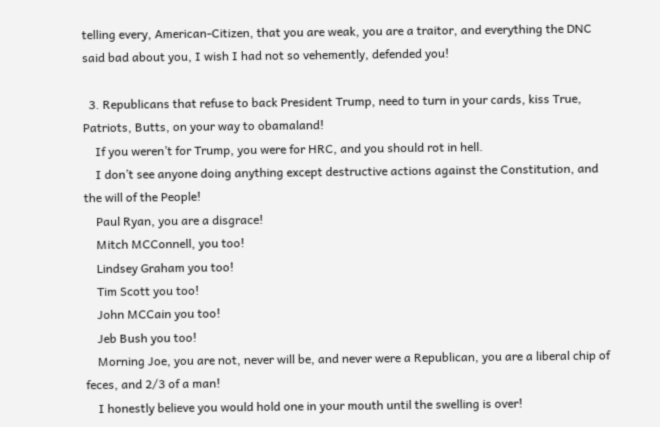telling every, American-Citizen, that you are weak, you are a traitor, and everything the DNC said bad about you, I wish I had not so vehemently, defended you!

  3. Republicans that refuse to back President Trump, need to turn in your cards, kiss True, Patriots, Butts, on your way to obamaland!
    If you weren’t for Trump, you were for HRC, and you should rot in hell.
    I don’t see anyone doing anything except destructive actions against the Constitution, and the will of the People!
    Paul Ryan, you are a disgrace!
    Mitch MCConnell, you too!
    Lindsey Graham you too!
    Tim Scott you too!
    John MCCain you too!
    Jeb Bush you too!
    Morning Joe, you are not, never will be, and never were a Republican, you are a liberal chip of feces, and 2/3 of a man!
    I honestly believe you would hold one in your mouth until the swelling is over!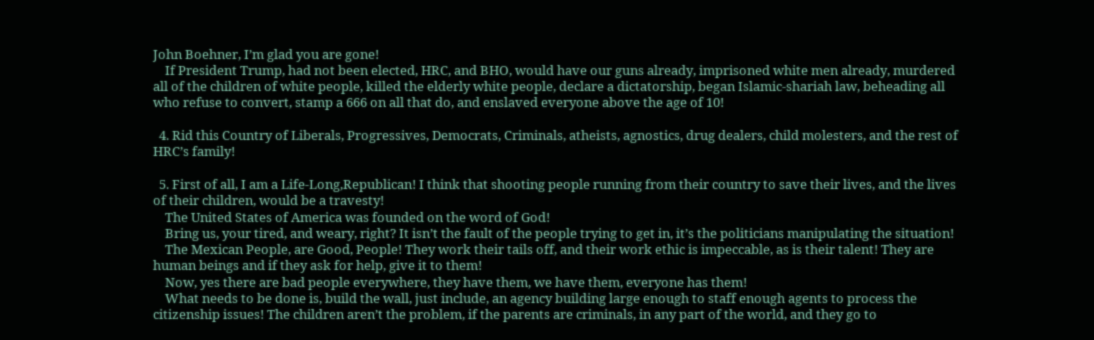John Boehner, I’m glad you are gone!
    If President Trump, had not been elected, HRC, and BHO, would have our guns already, imprisoned white men already, murdered all of the children of white people, killed the elderly white people, declare a dictatorship, began Islamic-shariah law, beheading all who refuse to convert, stamp a 666 on all that do, and enslaved everyone above the age of 10!

  4. Rid this Country of Liberals, Progressives, Democrats, Criminals, atheists, agnostics, drug dealers, child molesters, and the rest of HRC’s family!

  5. First of all, I am a Life-Long,Republican! I think that shooting people running from their country to save their lives, and the lives of their children, would be a travesty!
    The United States of America was founded on the word of God!
    Bring us, your tired, and weary, right? It isn’t the fault of the people trying to get in, it’s the politicians manipulating the situation!
    The Mexican People, are Good, People! They work their tails off, and their work ethic is impeccable, as is their talent! They are human beings and if they ask for help, give it to them!
    Now, yes there are bad people everywhere, they have them, we have them, everyone has them!
    What needs to be done is, build the wall, just include, an agency building large enough to staff enough agents to process the citizenship issues! The children aren’t the problem, if the parents are criminals, in any part of the world, and they go to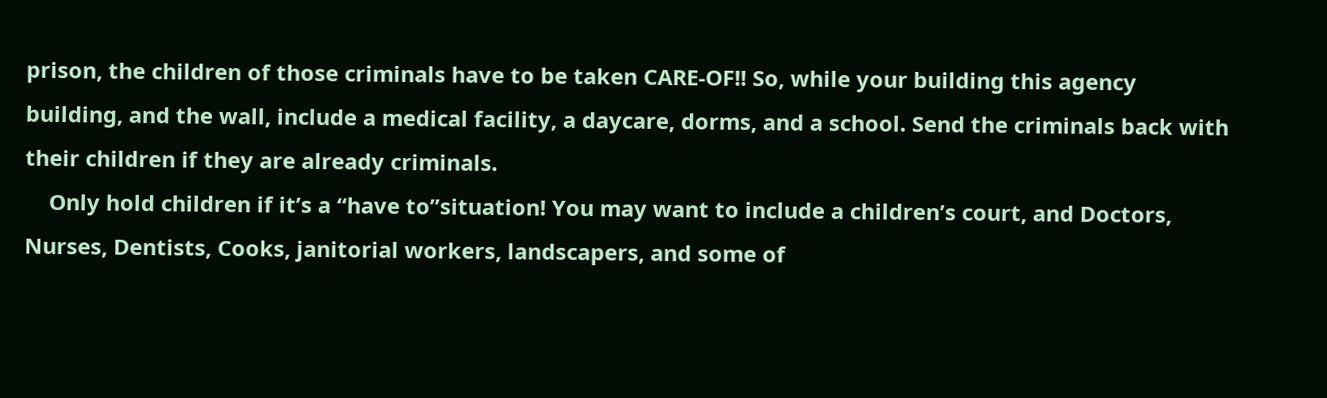prison, the children of those criminals have to be taken CARE-OF!! So, while your building this agency building, and the wall, include a medical facility, a daycare, dorms, and a school. Send the criminals back with their children if they are already criminals.
    Only hold children if it’s a “have to”situation! You may want to include a children’s court, and Doctors, Nurses, Dentists, Cooks, janitorial workers, landscapers, and some of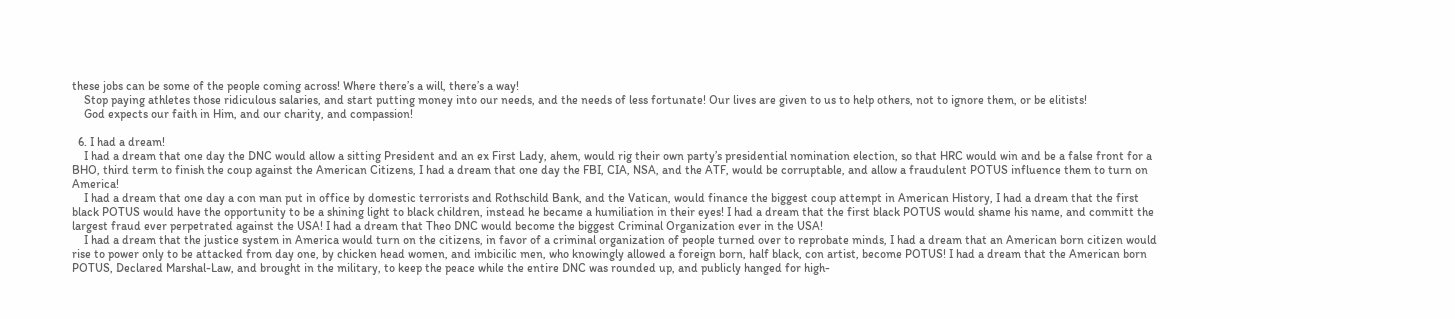these jobs can be some of the people coming across! Where there’s a will, there’s a way!
    Stop paying athletes those ridiculous salaries, and start putting money into our needs, and the needs of less fortunate! Our lives are given to us to help others, not to ignore them, or be elitists!
    God expects our faith in Him, and our charity, and compassion!

  6. I had a dream!
    I had a dream that one day the DNC would allow a sitting President and an ex First Lady, ahem, would rig their own party’s presidential nomination election, so that HRC would win and be a false front for a BHO, third term to finish the coup against the American Citizens, I had a dream that one day the FBI, CIA, NSA, and the ATF, would be corruptable, and allow a fraudulent POTUS influence them to turn on America!
    I had a dream that one day a con man put in office by domestic terrorists and Rothschild Bank, and the Vatican, would finance the biggest coup attempt in American History, I had a dream that the first black POTUS would have the opportunity to be a shining light to black children, instead he became a humiliation in their eyes! I had a dream that the first black POTUS would shame his name, and committ the largest fraud ever perpetrated against the USA! I had a dream that Theo DNC would become the biggest Criminal Organization ever in the USA!
    I had a dream that the justice system in America would turn on the citizens, in favor of a criminal organization of people turned over to reprobate minds, I had a dream that an American born citizen would rise to power only to be attacked from day one, by chicken head women, and imbicilic men, who knowingly allowed a foreign born, half black, con artist, become POTUS! I had a dream that the American born POTUS, Declared Marshal-Law, and brought in the military, to keep the peace while the entire DNC was rounded up, and publicly hanged for high-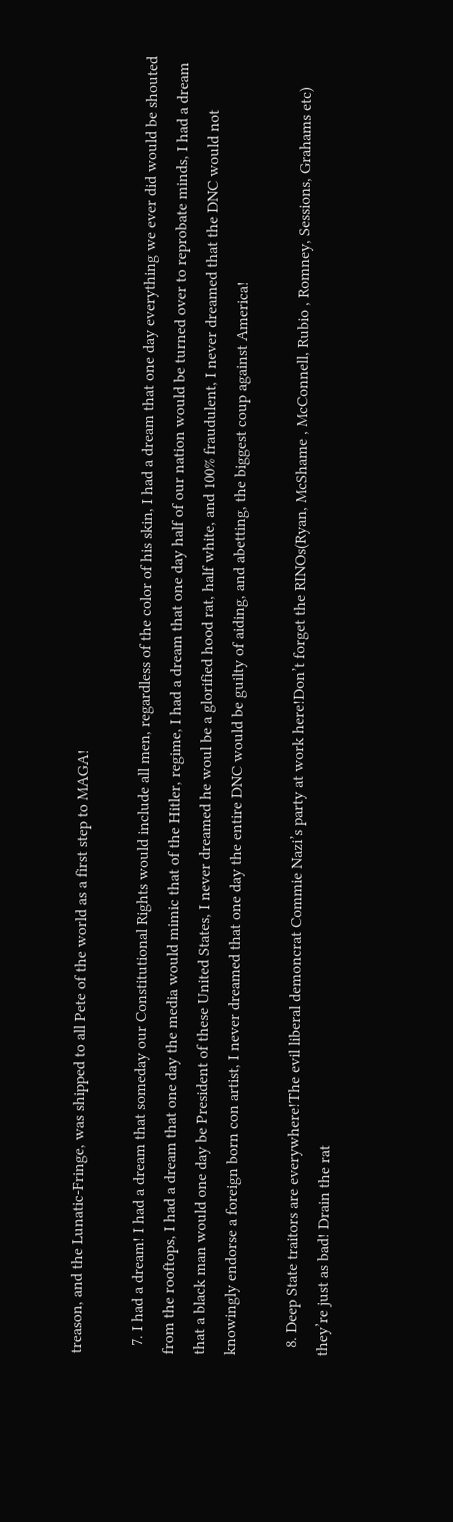treason, and the Lunatic-Fringe, was shipped to all Pete of the world as a first step to MAGA!

  7. I had a dream! I had a dream that someday our Constitutional Rights would include all men, regardless of the color of his skin, I had a dream that one day everything we ever did would be shouted from the rooftops, I had a dream that one day the media would mimic that of the Hitler, regime, I had a dream that one day half of our nation would be turned over to reprobate minds, I had a dream that a black man would one day be President of these United States, I never dreamed he woul be a glorified hood rat, half white, and 100% fraudulent, I never dreamed that the DNC would not knowingly endorse a foreign born con artist, I never dreamed that one day the entire DNC would be guilty of aiding, and abetting, the biggest coup against America!

  8. Deep State traitors are everywhere!The evil liberal demoncrat Commie Nazi’s party at work here!Don’t forget the RINOs(Ryan, McShame , McConnell, Rubio , Romney, Sessions, Grahams etc) they’re just as bad! Drain the rat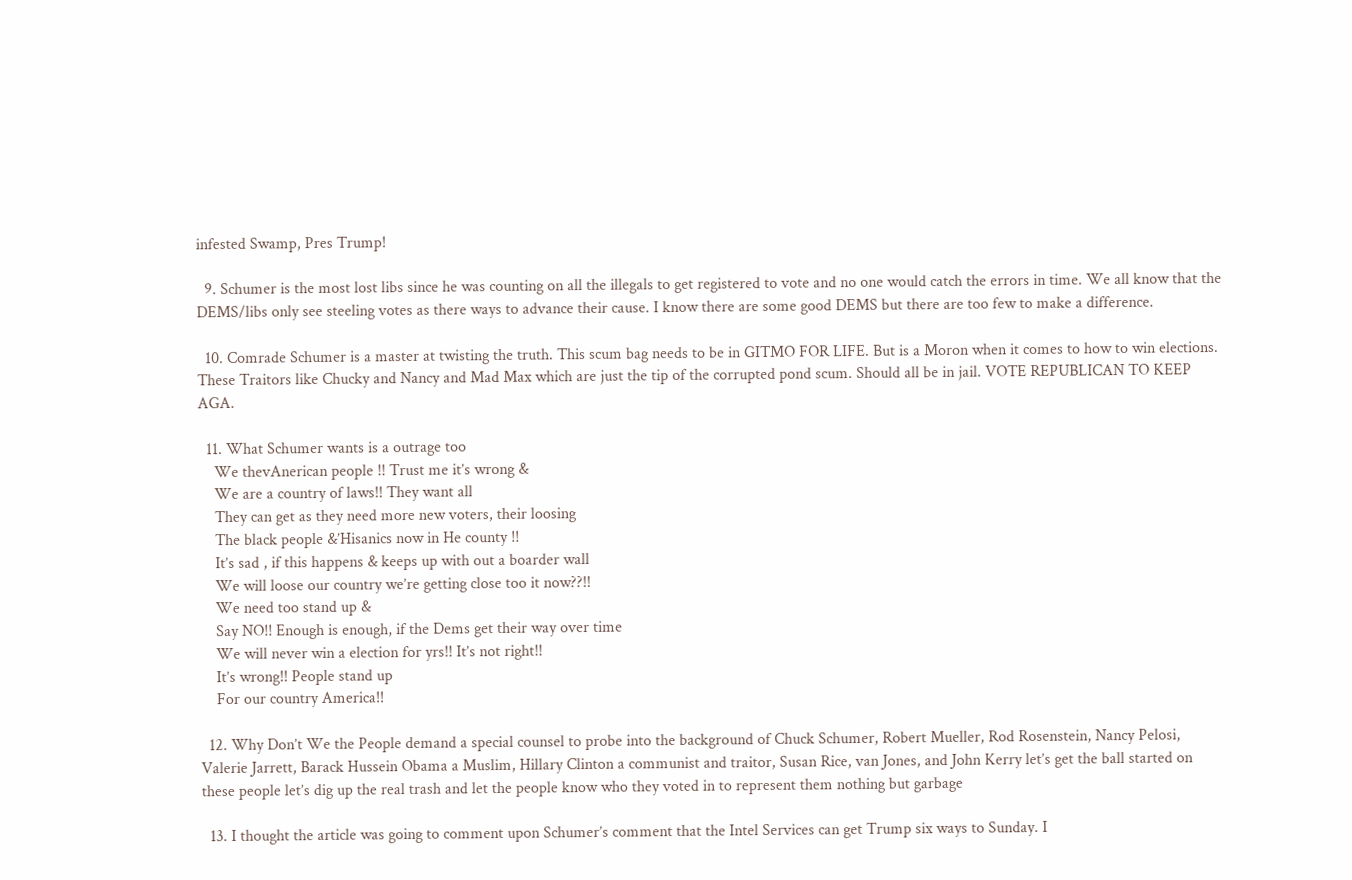infested Swamp, Pres Trump!

  9. Schumer is the most lost libs since he was counting on all the illegals to get registered to vote and no one would catch the errors in time. We all know that the DEMS/libs only see steeling votes as there ways to advance their cause. I know there are some good DEMS but there are too few to make a difference.

  10. Comrade Schumer is a master at twisting the truth. This scum bag needs to be in GITMO FOR LIFE. But is a Moron when it comes to how to win elections. These Traitors like Chucky and Nancy and Mad Max which are just the tip of the corrupted pond scum. Should all be in jail. VOTE REPUBLICAN TO KEEP AGA.

  11. What Schumer wants is a outrage too
    We thevAnerican people !! Trust me it’s wrong &
    We are a country of laws!! They want all
    They can get as they need more new voters, their loosing
    The black people &’Hisanics now in He county !!
    It’s sad , if this happens & keeps up with out a boarder wall
    We will loose our country we’re getting close too it now??!!
    We need too stand up &
    Say NO!! Enough is enough, if the Dems get their way over time
    We will never win a election for yrs!! It’s not right!!
    It’s wrong!! People stand up
    For our country America!!

  12. Why Don’t We the People demand a special counsel to probe into the background of Chuck Schumer, Robert Mueller, Rod Rosenstein, Nancy Pelosi, Valerie Jarrett, Barack Hussein Obama a Muslim, Hillary Clinton a communist and traitor, Susan Rice, van Jones, and John Kerry let’s get the ball started on these people let’s dig up the real trash and let the people know who they voted in to represent them nothing but garbage

  13. I thought the article was going to comment upon Schumer’s comment that the Intel Services can get Trump six ways to Sunday. I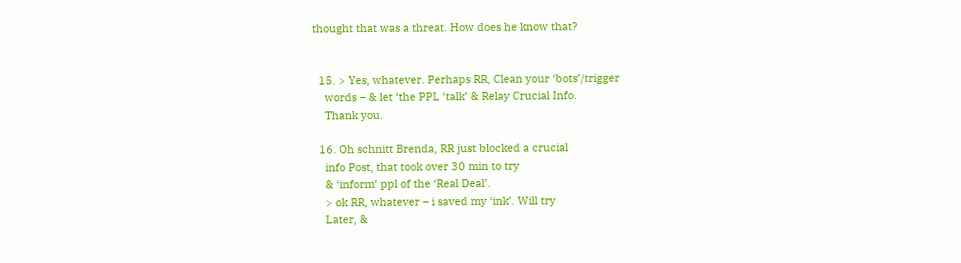thought that was a threat. How does he know that?


  15. > Yes, whatever. Perhaps RR, Clean your ‘bots’/trigger
    words – & let ‘the PPL ‘talk’ & Relay Crucial Info.
    Thank you.

  16. Oh schnitt Brenda, RR just blocked a crucial
    info Post, that took over 30 min to try
    & ‘inform’ ppl of the ‘Real Deal’.
    > ok RR, whatever – i saved my ‘ink’. Will try
    Later, &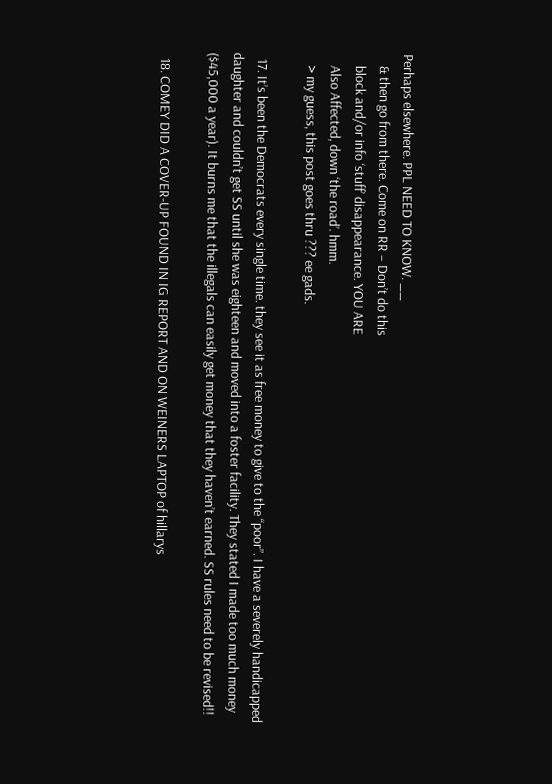Perhaps elsewhere. PPL NEED TO KNOW. __
    & then go from there. Come on RR – Don’t do this
    block and/or info ‘stuff’ disappearance. YOU ARE
    Also Affected, down ‘the road’. hmm.
    > my guess, this post goes thru ??? ee gads.

  17. It’s been the Democrats every single time. they see it as free money to give to the “poor”. I have a severely handicapped daughter and couldn’t get SS until she was eighteen and moved into a foster facility. They stated I made too much money ($45,000 a year). It burns me that the illegals can easily get money that they haven’t earned. SS rules need to be revised!!

  18. COMEY DID A COVER-UP FOUND IN IG REPORT AND ON WEINERS LAPTOP of hillarys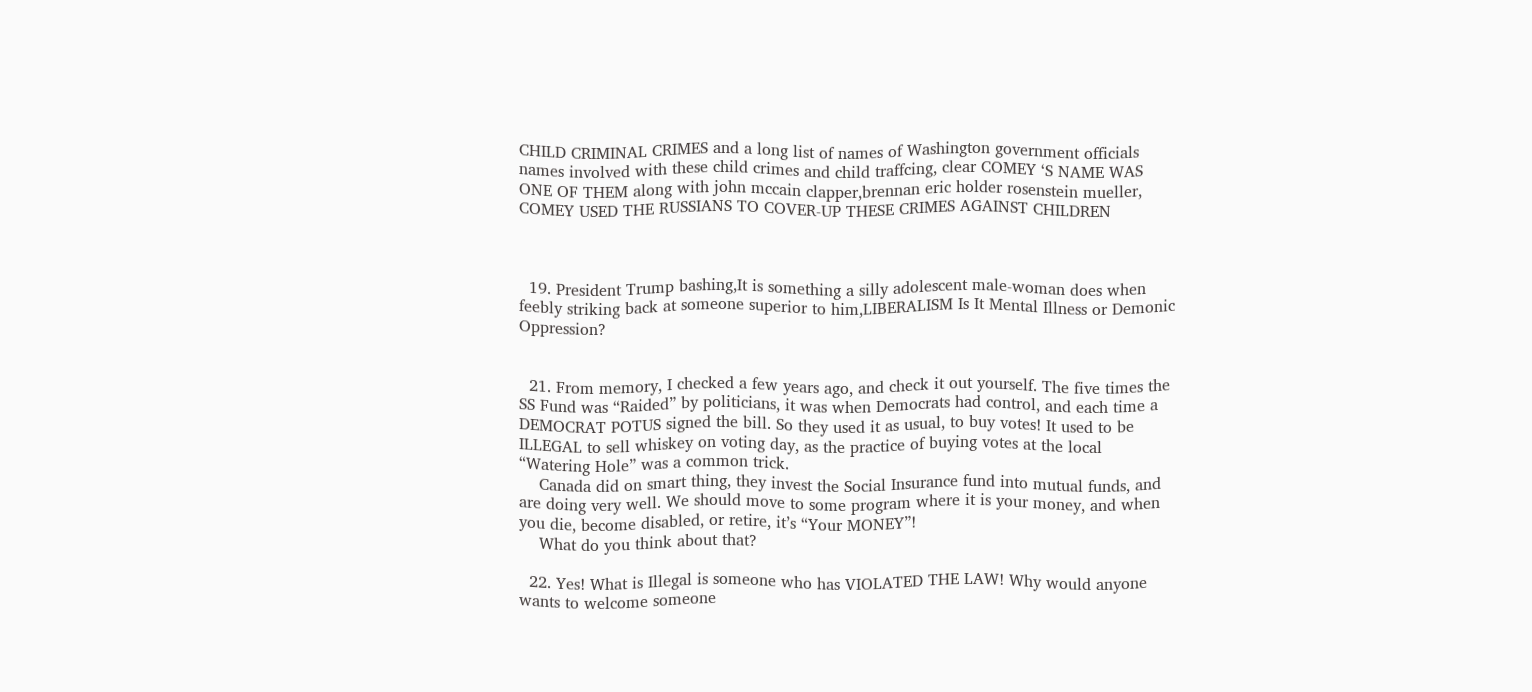CHILD CRIMINAL CRIMES and a long list of names of Washington government officials names involved with these child crimes and child traffcing, clear COMEY ‘S NAME WAS ONE OF THEM along with john mccain clapper,brennan eric holder rosenstein mueller, COMEY USED THE RUSSIANS TO COVER-UP THESE CRIMES AGAINST CHILDREN



  19. President Trump bashing,It is something a silly adolescent male-woman does when feebly striking back at someone superior to him,LIBERALISM Is It Mental Illness or Demonic Oppression?


  21. From memory, I checked a few years ago, and check it out yourself. The five times the SS Fund was “Raided” by politicians, it was when Democrats had control, and each time a DEMOCRAT POTUS signed the bill. So they used it as usual, to buy votes! It used to be ILLEGAL to sell whiskey on voting day, as the practice of buying votes at the local “Watering Hole” was a common trick.
    Canada did on smart thing, they invest the Social Insurance fund into mutual funds, and are doing very well. We should move to some program where it is your money, and when you die, become disabled, or retire, it’s “Your MONEY”!
    What do you think about that?

  22. Yes! What is Illegal is someone who has VIOLATED THE LAW! Why would anyone wants to welcome someone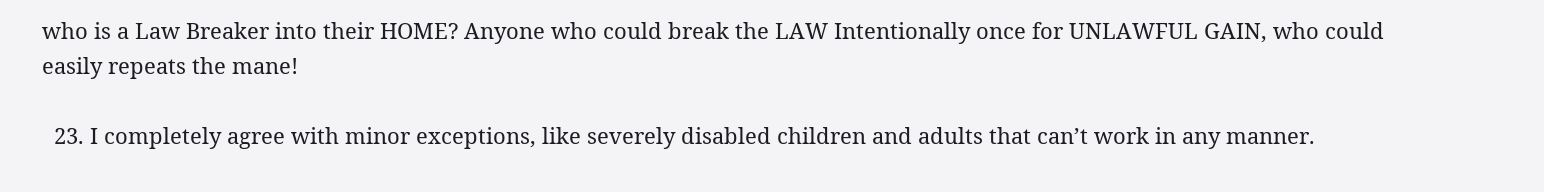who is a Law Breaker into their HOME? Anyone who could break the LAW Intentionally once for UNLAWFUL GAIN, who could easily repeats the mane!

  23. I completely agree with minor exceptions, like severely disabled children and adults that can’t work in any manner.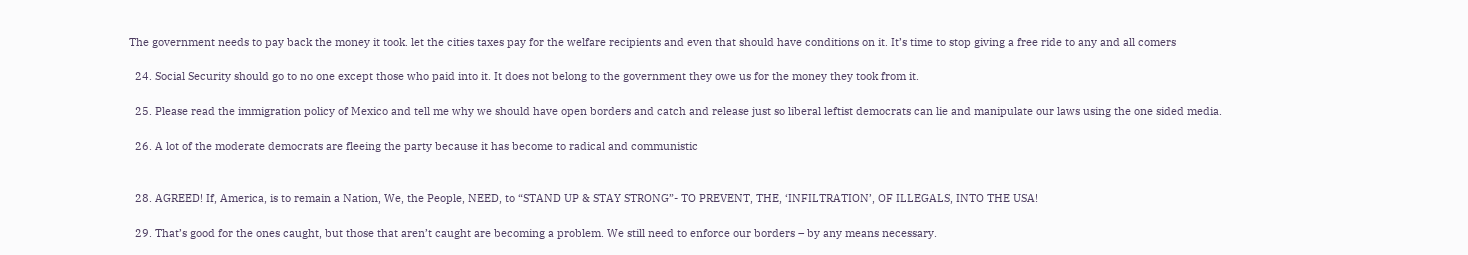The government needs to pay back the money it took. let the cities taxes pay for the welfare recipients and even that should have conditions on it. It’s time to stop giving a free ride to any and all comers

  24. Social Security should go to no one except those who paid into it. It does not belong to the government they owe us for the money they took from it.

  25. Please read the immigration policy of Mexico and tell me why we should have open borders and catch and release just so liberal leftist democrats can lie and manipulate our laws using the one sided media.

  26. A lot of the moderate democrats are fleeing the party because it has become to radical and communistic


  28. AGREED! If, America, is to remain a Nation, We, the People, NEED, to “STAND UP & STAY STRONG”- TO PREVENT, THE, ‘INFILTRATION’, OF ILLEGALS, INTO THE USA!

  29. That’s good for the ones caught, but those that aren’t caught are becoming a problem. We still need to enforce our borders – by any means necessary.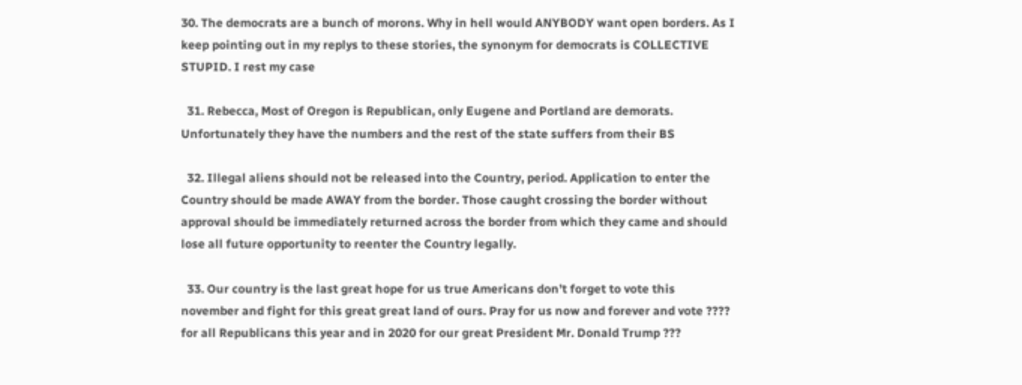30. The democrats are a bunch of morons. Why in hell would ANYBODY want open borders. As I keep pointing out in my replys to these stories, the synonym for democrats is COLLECTIVE STUPID. I rest my case

  31. Rebecca, Most of Oregon is Republican, only Eugene and Portland are demorats. Unfortunately they have the numbers and the rest of the state suffers from their BS

  32. Illegal aliens should not be released into the Country, period. Application to enter the Country should be made AWAY from the border. Those caught crossing the border without approval should be immediately returned across the border from which they came and should lose all future opportunity to reenter the Country legally.

  33. Our country is the last great hope for us true Americans don’t forget to vote this november and fight for this great great land of ours. Pray for us now and forever and vote ???? for all Republicans this year and in 2020 for our great President Mr. Donald Trump ???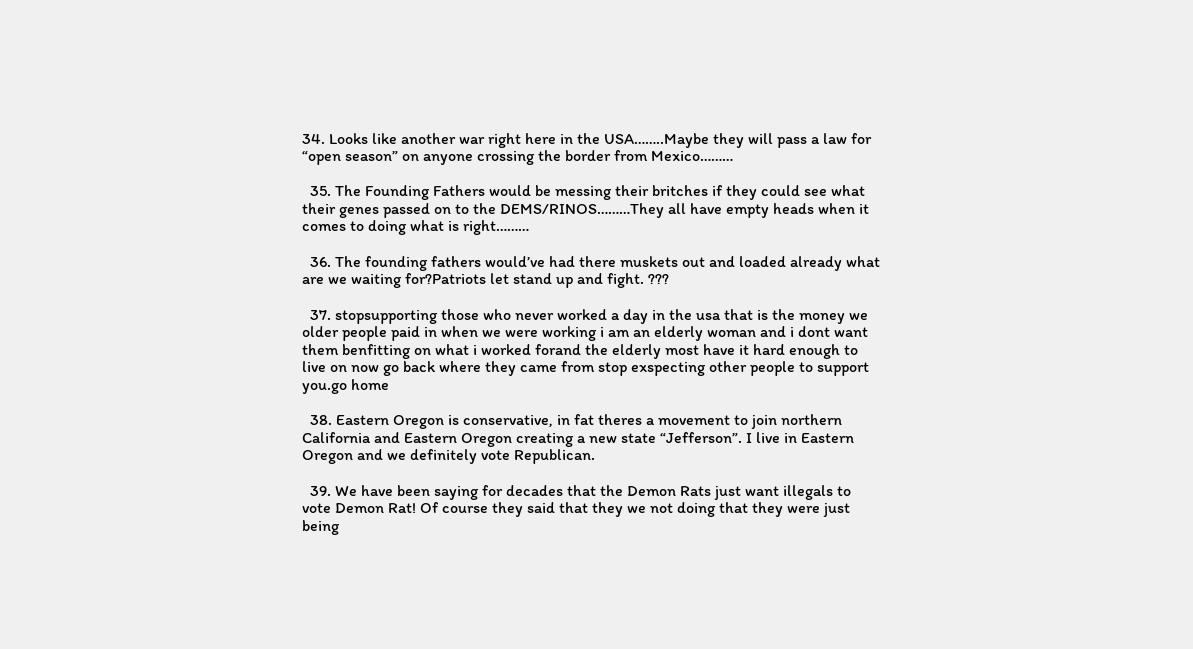34. Looks like another war right here in the USA……..Maybe they will pass a law for “open season” on anyone crossing the border from Mexico………

  35. The Founding Fathers would be messing their britches if they could see what their genes passed on to the DEMS/RINOS………They all have empty heads when it comes to doing what is right………

  36. The founding fathers would’ve had there muskets out and loaded already what are we waiting for?Patriots let stand up and fight. ???

  37. stopsupporting those who never worked a day in the usa that is the money we older people paid in when we were working i am an elderly woman and i dont want them benfitting on what i worked forand the elderly most have it hard enough to live on now go back where they came from stop exspecting other people to support you.go home

  38. Eastern Oregon is conservative, in fat theres a movement to join northern California and Eastern Oregon creating a new state “Jefferson”. I live in Eastern Oregon and we definitely vote Republican.

  39. We have been saying for decades that the Demon Rats just want illegals to vote Demon Rat! Of course they said that they we not doing that they were just being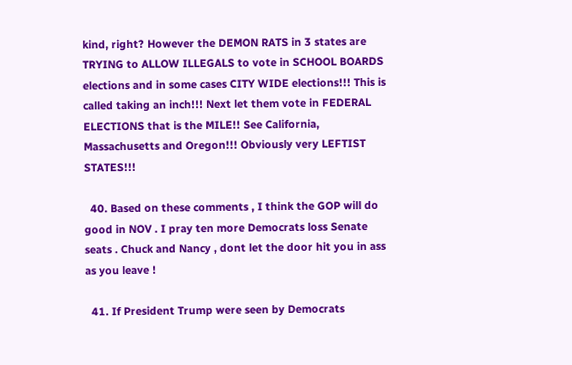kind, right? However the DEMON RATS in 3 states are TRYING to ALLOW ILLEGALS to vote in SCHOOL BOARDS elections and in some cases CITY WIDE elections!!! This is called taking an inch!!! Next let them vote in FEDERAL ELECTIONS that is the MILE!! See California, Massachusetts and Oregon!!! Obviously very LEFTIST STATES!!!

  40. Based on these comments , I think the GOP will do good in NOV . I pray ten more Democrats loss Senate seats . Chuck and Nancy , dont let the door hit you in ass as you leave !

  41. If President Trump were seen by Democrats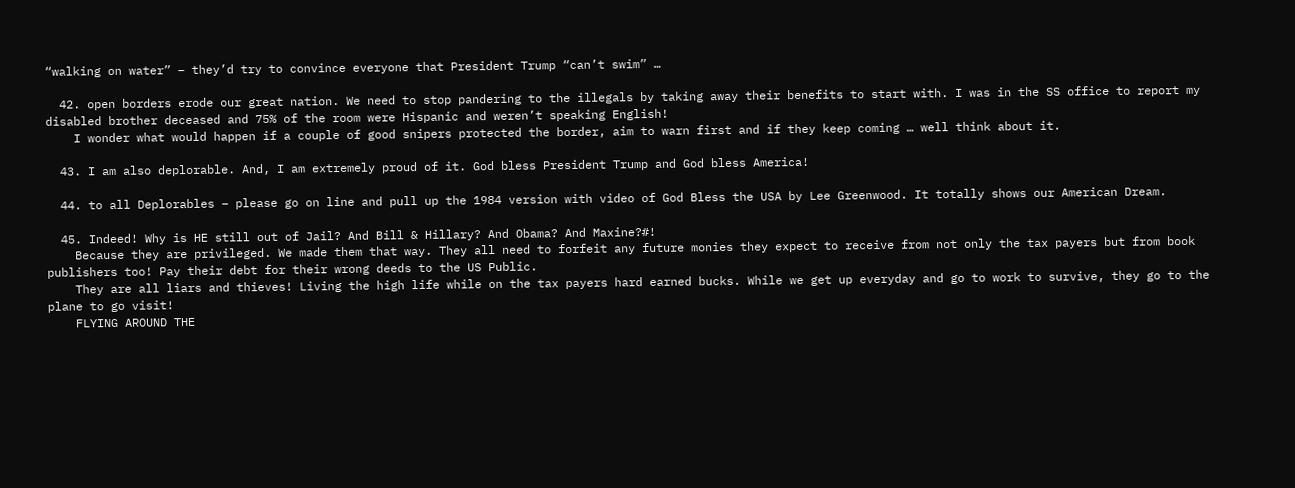“walking on water” – they’d try to convince everyone that President Trump “can’t swim” …

  42. open borders erode our great nation. We need to stop pandering to the illegals by taking away their benefits to start with. I was in the SS office to report my disabled brother deceased and 75% of the room were Hispanic and weren’t speaking English!
    I wonder what would happen if a couple of good snipers protected the border, aim to warn first and if they keep coming … well think about it.

  43. I am also deplorable. And, I am extremely proud of it. God bless President Trump and God bless America!

  44. to all Deplorables – please go on line and pull up the 1984 version with video of God Bless the USA by Lee Greenwood. It totally shows our American Dream.

  45. Indeed! Why is HE still out of Jail? And Bill & Hillary? And Obama? And Maxine?#!
    Because they are privileged. We made them that way. They all need to forfeit any future monies they expect to receive from not only the tax payers but from book publishers too! Pay their debt for their wrong deeds to the US Public.
    They are all liars and thieves! Living the high life while on the tax payers hard earned bucks. While we get up everyday and go to work to survive, they go to the plane to go visit!
    FLYING AROUND THE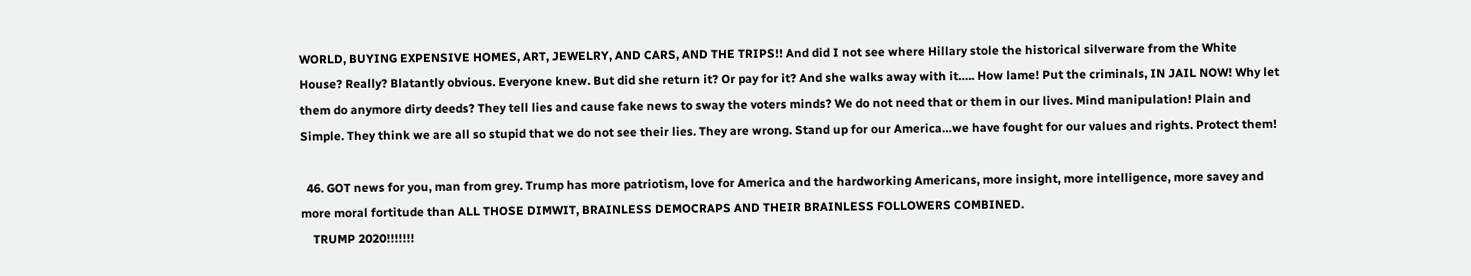WORLD, BUYING EXPENSIVE HOMES, ART, JEWELRY, AND CARS, AND THE TRIPS!! And did I not see where Hillary stole the historical silverware from the White House? Really? Blatantly obvious. Everyone knew. But did she return it? Or pay for it? And she walks away with it….. How lame! Put the criminals, IN JAIL NOW! Why let them do anymore dirty deeds? They tell lies and cause fake news to sway the voters minds? We do not need that or them in our lives. Mind manipulation! Plain and Simple. They think we are all so stupid that we do not see their lies. They are wrong. Stand up for our America…we have fought for our values and rights. Protect them!

  46. GOT news for you, man from grey. Trump has more patriotism, love for America and the hardworking Americans, more insight, more intelligence, more savey and more moral fortitude than ALL THOSE DIMWIT, BRAINLESS DEMOCRAPS AND THEIR BRAINLESS FOLLOWERS COMBINED.
    TRUMP 2020!!!!!!!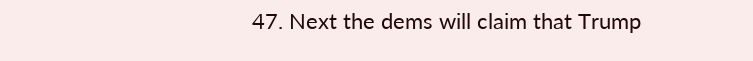47. Next the dems will claim that Trump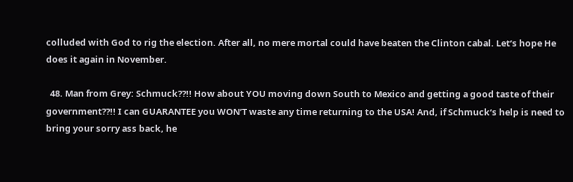colluded with God to rig the election. After all, no mere mortal could have beaten the Clinton cabal. Let’s hope He does it again in November.

  48. Man from Grey: Schmuck??!! How about YOU moving down South to Mexico and getting a good taste of their government??!! I can GUARANTEE you WON’T waste any time returning to the USA! And, if Schmuck’s help is need to bring your sorry ass back, he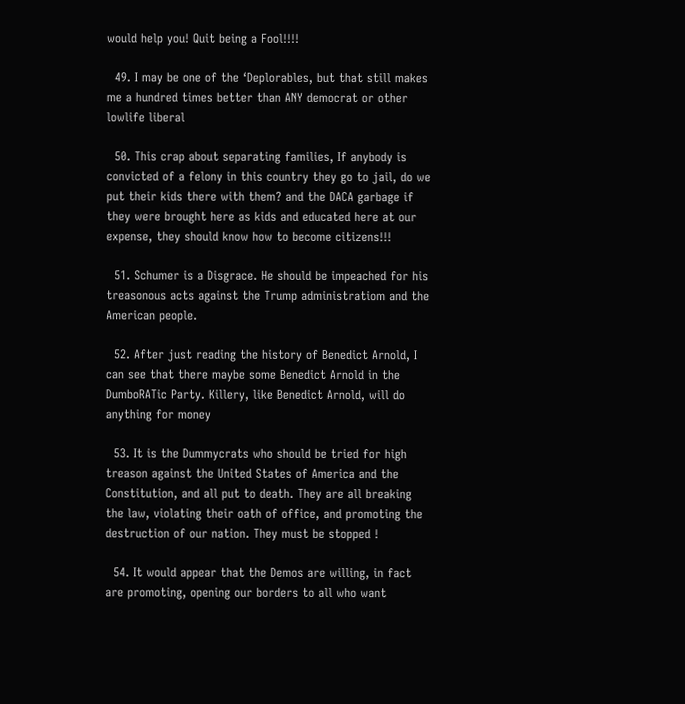would help you! Quit being a Fool!!!!

  49. I may be one of the ‘Deplorables, but that still makes me a hundred times better than ANY democrat or other lowlife liberal

  50. This crap about separating families, If anybody is convicted of a felony in this country they go to jail, do we put their kids there with them? and the DACA garbage if they were brought here as kids and educated here at our expense, they should know how to become citizens!!!

  51. Schumer is a Disgrace. He should be impeached for his treasonous acts against the Trump administratiom and the American people.

  52. After just reading the history of Benedict Arnold, I can see that there maybe some Benedict Arnold in the DumboRATic Party. Killery, like Benedict Arnold, will do anything for money

  53. It is the Dummycrats who should be tried for high treason against the United States of America and the Constitution, and all put to death. They are all breaking the law, violating their oath of office, and promoting the destruction of our nation. They must be stopped !

  54. It would appear that the Demos are willing, in fact are promoting, opening our borders to all who want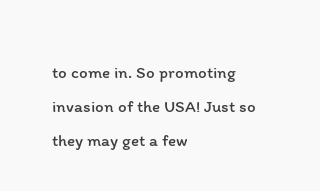to come in. So promoting invasion of the USA! Just so they may get a few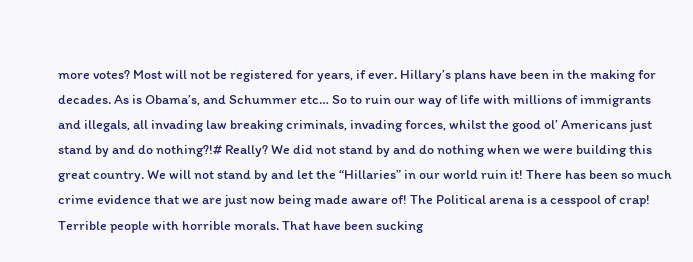more votes? Most will not be registered for years, if ever. Hillary’s plans have been in the making for decades. As is Obama’s, and Schummer etc… So to ruin our way of life with millions of immigrants and illegals, all invading law breaking criminals, invading forces, whilst the good ol’ Americans just stand by and do nothing?!# Really? We did not stand by and do nothing when we were building this great country. We will not stand by and let the “Hillaries” in our world ruin it! There has been so much crime evidence that we are just now being made aware of! The Political arena is a cesspool of crap! Terrible people with horrible morals. That have been sucking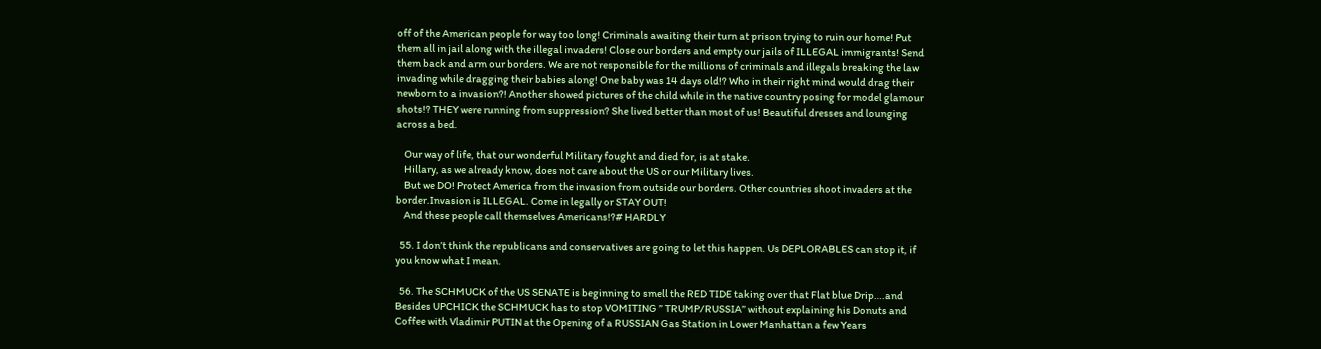off of the American people for way too long! Criminals awaiting their turn at prison trying to ruin our home! Put them all in jail along with the illegal invaders! Close our borders and empty our jails of ILLEGAL immigrants! Send them back and arm our borders. We are not responsible for the millions of criminals and illegals breaking the law invading while dragging their babies along! One baby was 14 days old!? Who in their right mind would drag their newborn to a invasion?! Another showed pictures of the child while in the native country posing for model glamour shots!? THEY were running from suppression? She lived better than most of us! Beautiful dresses and lounging across a bed.

    Our way of life, that our wonderful Military fought and died for, is at stake.
    Hillary, as we already know, does not care about the US or our Military lives.
    But we DO! Protect America from the invasion from outside our borders. Other countries shoot invaders at the border.Invasion is ILLEGAL. Come in legally or STAY OUT!
    And these people call themselves Americans!?# HARDLY

  55. I don’t think the republicans and conservatives are going to let this happen. Us DEPLORABLES can stop it, if you know what I mean.

  56. The SCHMUCK of the US SENATE is beginning to smell the RED TIDE taking over that Flat blue Drip….and Besides UPCHICK the SCHMUCK has to stop VOMITING ” TRUMP/RUSSIA” without explaining his Donuts and Coffee with Vladimir PUTIN at the Opening of a RUSSIAN Gas Station in Lower Manhattan a few Years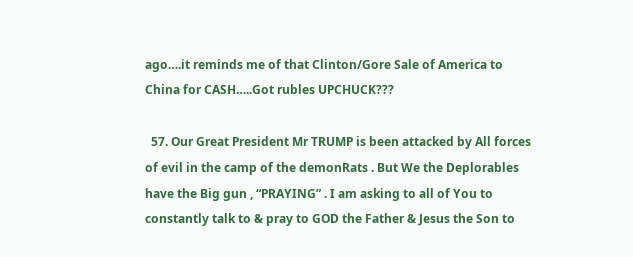ago….it reminds me of that Clinton/Gore Sale of America to China for CASH…..Got rubles UPCHUCK???

  57. Our Great President Mr TRUMP is been attacked by All forces of evil in the camp of the demonRats . But We the Deplorables have the Big gun , “PRAYING” . I am asking to all of You to constantly talk to & pray to GOD the Father & Jesus the Son to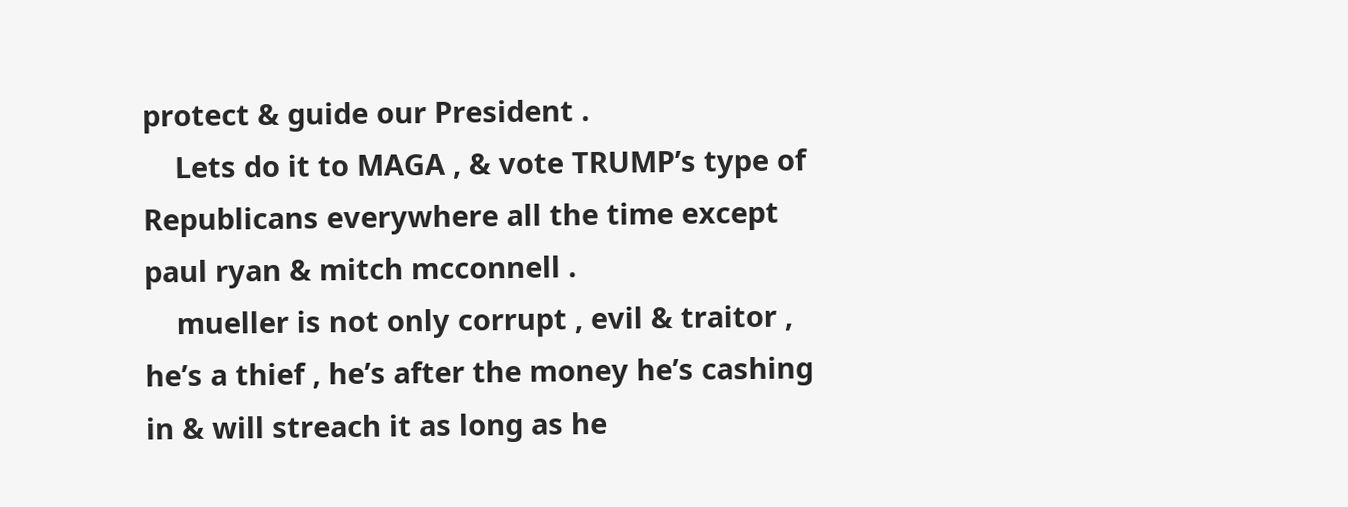protect & guide our President .
    Lets do it to MAGA , & vote TRUMP’s type of Republicans everywhere all the time except paul ryan & mitch mcconnell .
    mueller is not only corrupt , evil & traitor , he’s a thief , he’s after the money he’s cashing in & will streach it as long as he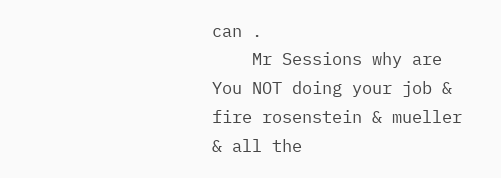can .
    Mr Sessions why are You NOT doing your job & fire rosenstein & mueller & all the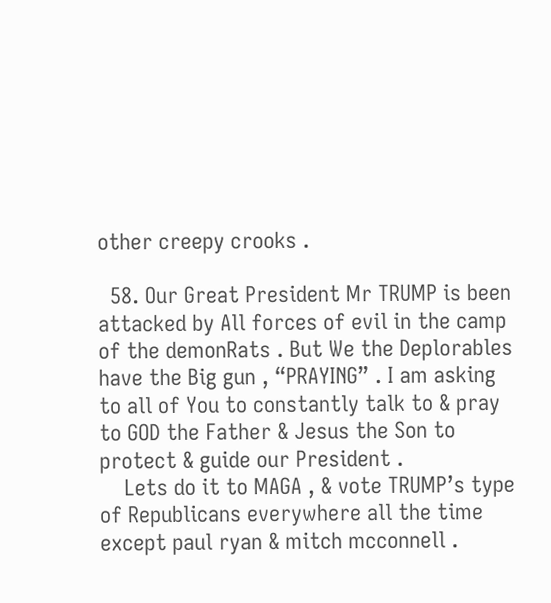other creepy crooks .

  58. Our Great President Mr TRUMP is been attacked by All forces of evil in the camp of the demonRats . But We the Deplorables have the Big gun , “PRAYING” . I am asking to all of You to constantly talk to & pray to GOD the Father & Jesus the Son to protect & guide our President .
    Lets do it to MAGA , & vote TRUMP’s type of Republicans everywhere all the time except paul ryan & mitch mcconnell .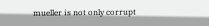mueller is not only corrupt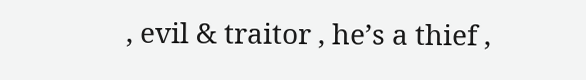, evil & traitor , he’s a thief ,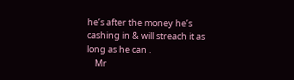he’s after the money he’s cashing in & will streach it as long as he can .
    Mr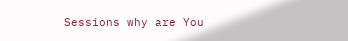Sessions why are You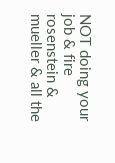NOT doing your job & fire rosenstein & mueller & all the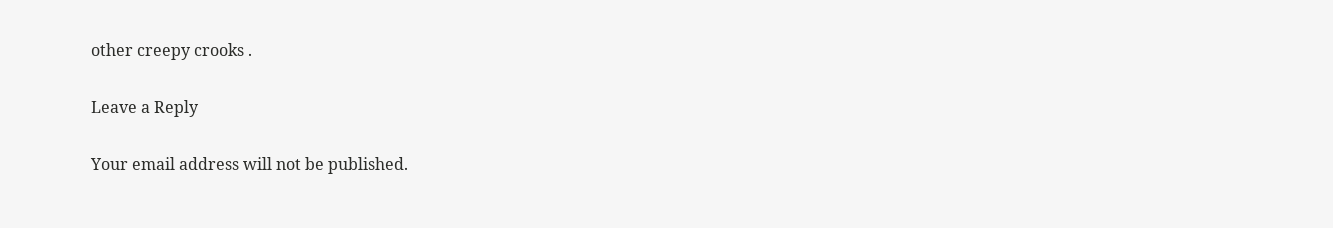other creepy crooks .

Leave a Reply

Your email address will not be published.